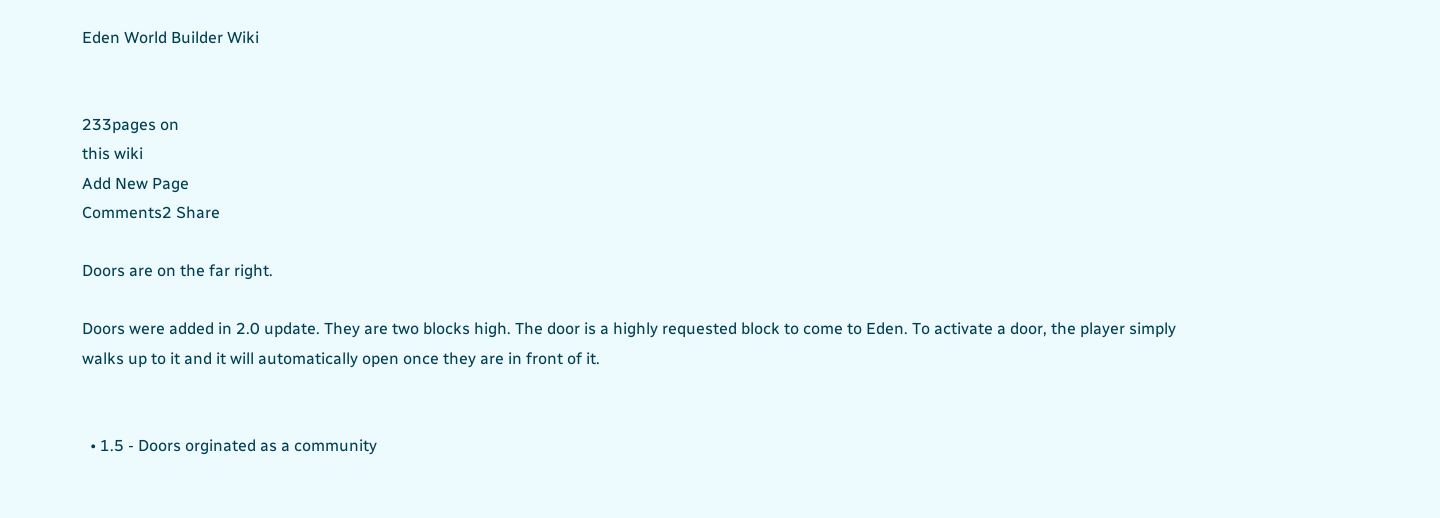Eden World Builder Wiki


233pages on
this wiki
Add New Page
Comments2 Share

Doors are on the far right.

Doors were added in 2.0 update. They are two blocks high. The door is a highly requested block to come to Eden. To activate a door, the player simply walks up to it and it will automatically open once they are in front of it.


  • 1.5 - Doors orginated as a community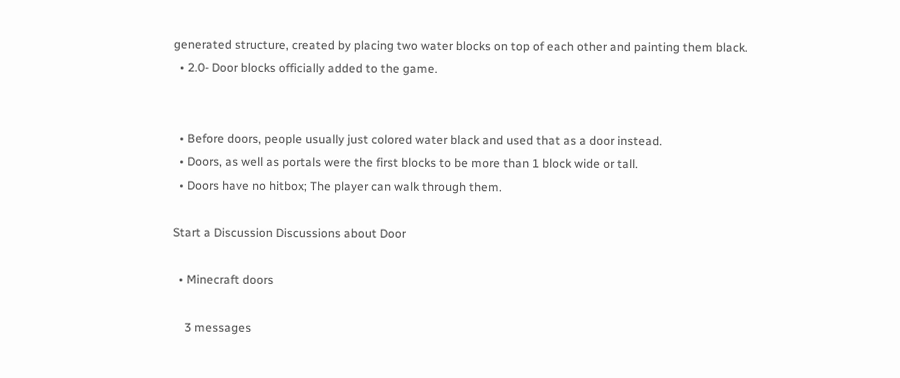generated structure, created by placing two water blocks on top of each other and painting them black.
  • 2.0- Door blocks officially added to the game.


  • Before doors, people usually just colored water black and used that as a door instead.
  • Doors, as well as portals were the first blocks to be more than 1 block wide or tall.
  • Doors have no hitbox; The player can walk through them.

Start a Discussion Discussions about Door

  • Minecraft doors

    3 messages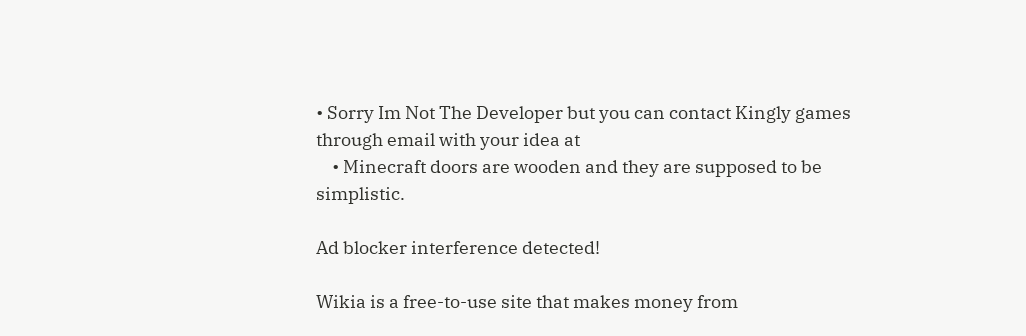• Sorry Im Not The Developer but you can contact Kingly games through email with your idea at
    • Minecraft doors are wooden and they are supposed to be simplistic.

Ad blocker interference detected!

Wikia is a free-to-use site that makes money from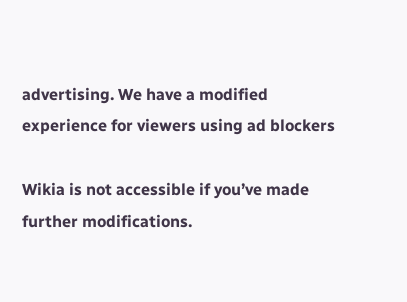advertising. We have a modified experience for viewers using ad blockers

Wikia is not accessible if you’ve made further modifications.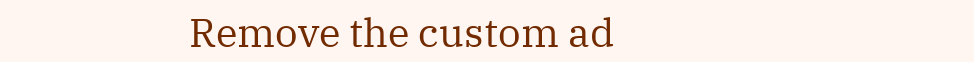Remove the custom ad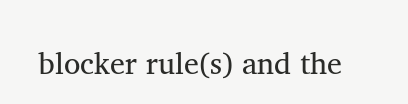blocker rule(s) and the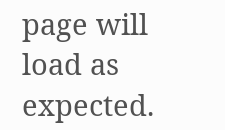page will load as expected.